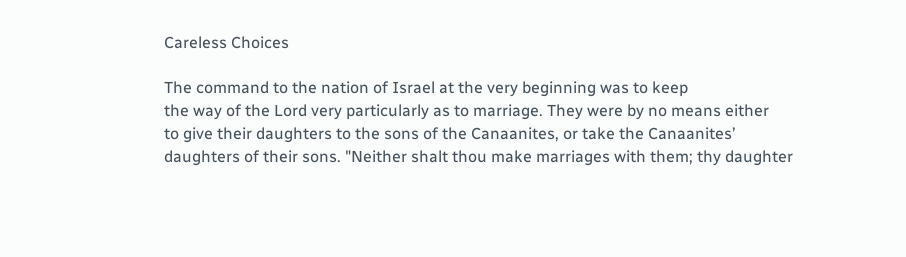Careless Choices

The command to the nation of Israel at the very beginning was to keep
the way of the Lord very particularly as to marriage. They were by no means either
to give their daughters to the sons of the Canaanites, or take the Canaanites’
daughters of their sons. "Neither shalt thou make marriages with them; thy daughter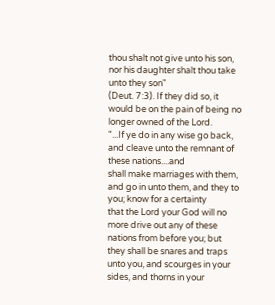thou shalt not give unto his son, nor his daughter shalt thou take unto they son"
(Deut. 7:3). If they did so, it would be on the pain of being no longer owned of the Lord.
"...If ye do in any wise go back, and cleave unto the remnant of these nations....and
shall make marriages with them, and go in unto them, and they to you; know for a certainty
that the Lord your God will no more drive out any of these nations from before you; but
they shall be snares and traps unto you, and scourges in your sides, and thorns in your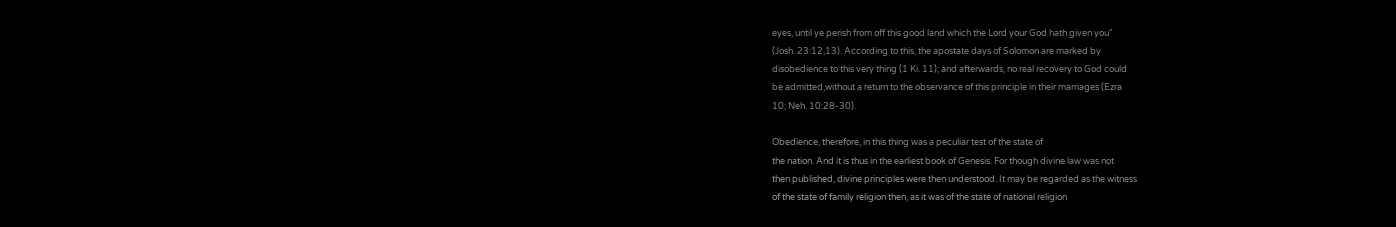eyes, until ye perish from off this good land which the Lord your God hath given you"
(Josh. 23:12,13). According to this, the apostate days of Solomon are marked by
disobedience to this very thing (1 Ki. 11); and afterwards, no real recovery to God could
be admitted,without a return to the observance of this principle in their marriages (Ezra
10; Neh. 10:28-30).

Obedience, therefore, in this thing was a peculiar test of the state of
the nation. And it is thus in the earliest book of Genesis. For though divine law was not
then published, divine principles were then understood. It may be regarded as the witness
of the state of family religion then, as it was of the state of national religion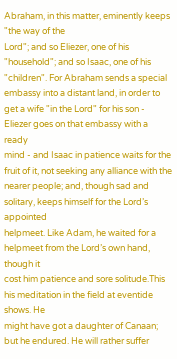Abraham, in this matter, eminently keeps "the way of the
Lord"; and so Eliezer, one of his "household"; and so Isaac, one of his
"children". For Abraham sends a special embassy into a distant land, in order to
get a wife "in the Lord" for his son - Eliezer goes on that embassy with a ready
mind - and Isaac in patience waits for the fruit of it, not seeking any alliance with the
nearer people; and, though sad and solitary, keeps himself for the Lord’s appointed
helpmeet. Like Adam, he waited for a helpmeet from the Lord’s own hand, though it
cost him patience and sore solitude.This his meditation in the field at eventide shows. He
might have got a daughter of Canaan; but he endured. He will rather suffer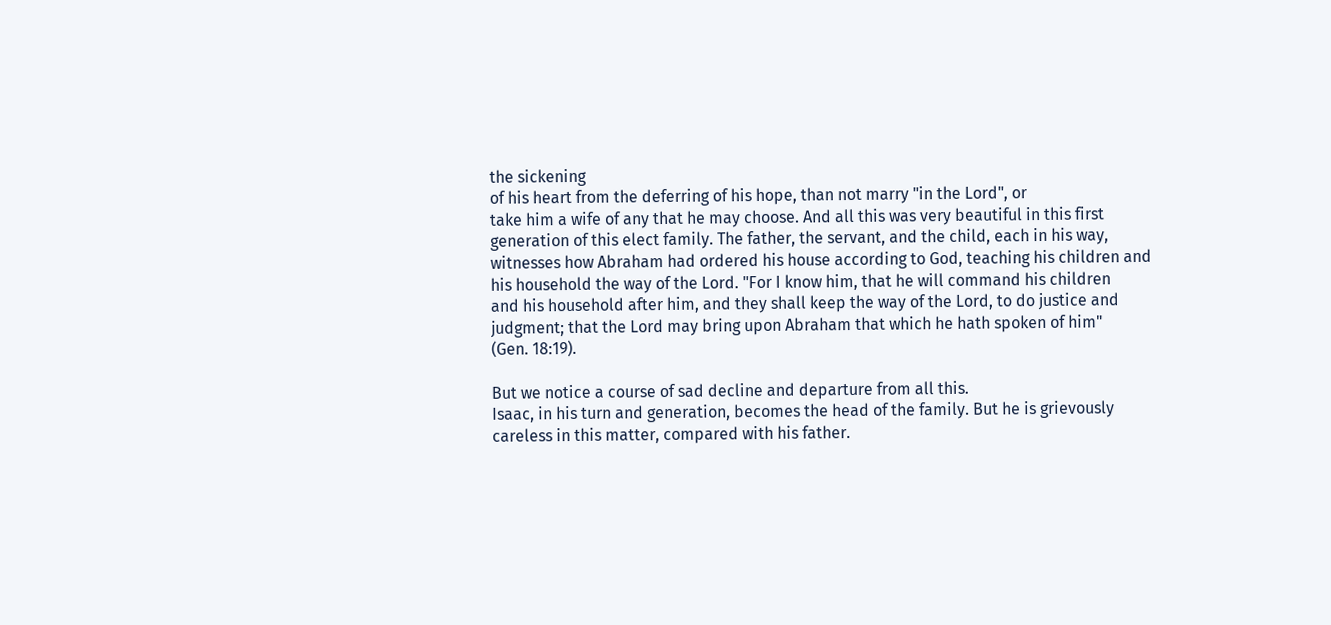the sickening
of his heart from the deferring of his hope, than not marry "in the Lord", or
take him a wife of any that he may choose. And all this was very beautiful in this first
generation of this elect family. The father, the servant, and the child, each in his way,
witnesses how Abraham had ordered his house according to God, teaching his children and
his household the way of the Lord. "For I know him, that he will command his children
and his household after him, and they shall keep the way of the Lord, to do justice and
judgment; that the Lord may bring upon Abraham that which he hath spoken of him"
(Gen. 18:19).

But we notice a course of sad decline and departure from all this.
Isaac, in his turn and generation, becomes the head of the family. But he is grievously
careless in this matter, compared with his father.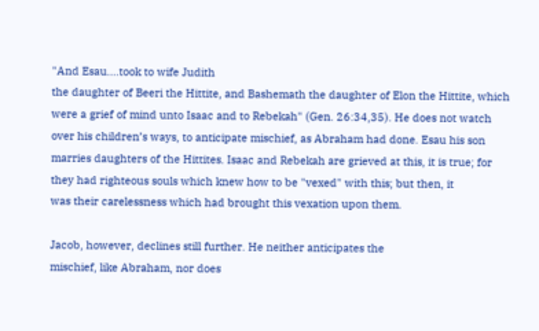"And Esau....took to wife Judith
the daughter of Beeri the Hittite, and Bashemath the daughter of Elon the Hittite, which
were a grief of mind unto Isaac and to Rebekah" (Gen. 26:34,35). He does not watch
over his children’s ways, to anticipate mischief, as Abraham had done. Esau his son
marries daughters of the Hittites. Isaac and Rebekah are grieved at this, it is true; for
they had righteous souls which knew how to be "vexed" with this; but then, it
was their carelessness which had brought this vexation upon them.

Jacob, however, declines still further. He neither anticipates the
mischief, like Abraham, nor does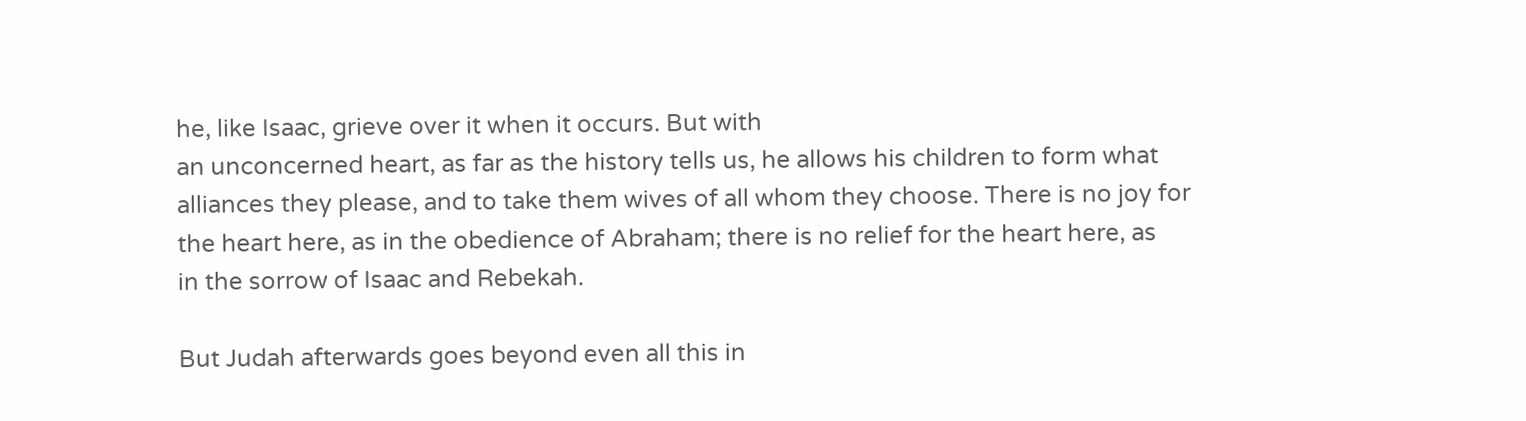he, like Isaac, grieve over it when it occurs. But with
an unconcerned heart, as far as the history tells us, he allows his children to form what
alliances they please, and to take them wives of all whom they choose. There is no joy for
the heart here, as in the obedience of Abraham; there is no relief for the heart here, as
in the sorrow of Isaac and Rebekah.

But Judah afterwards goes beyond even all this in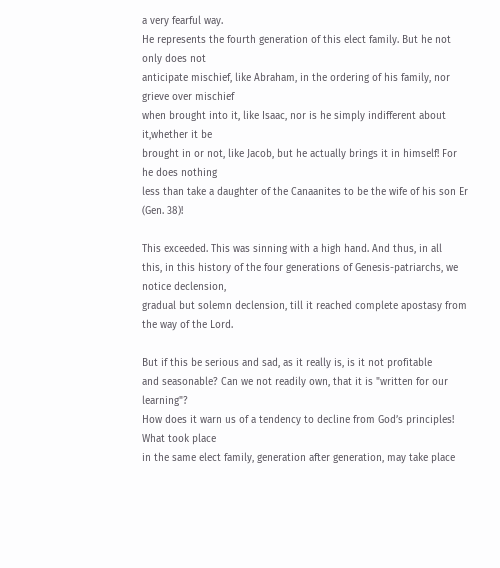a very fearful way.
He represents the fourth generation of this elect family. But he not only does not
anticipate mischief, like Abraham, in the ordering of his family, nor grieve over mischief
when brought into it, like Isaac, nor is he simply indifferent about it,whether it be
brought in or not, like Jacob, but he actually brings it in himself! For he does nothing
less than take a daughter of the Canaanites to be the wife of his son Er (Gen. 38)!

This exceeded. This was sinning with a high hand. And thus, in all
this, in this history of the four generations of Genesis-patriarchs, we notice declension,
gradual but solemn declension, till it reached complete apostasy from the way of the Lord.

But if this be serious and sad, as it really is, is it not profitable
and seasonable? Can we not readily own, that it is "written for our learning"?
How does it warn us of a tendency to decline from God’s principles! What took place
in the same elect family, generation after generation, may take place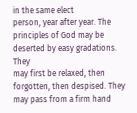in the same elect
person, year after year. The principles of God may be deserted by easy gradations. They
may first be relaxed, then forgotten, then despised. They may pass from a firm hand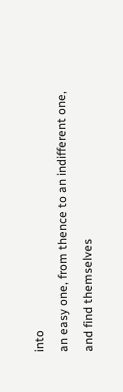into
an easy one, from thence to an indifferent one, and find themselves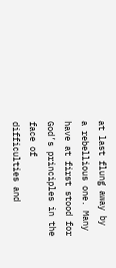at last flung away by
a rebellious one. Many have at first stood for God’s principles in the face of
difficulties and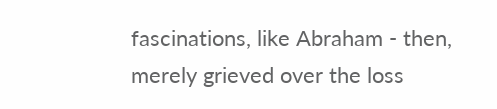fascinations, like Abraham - then, merely grieved over the loss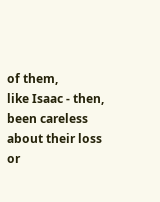of them,
like Isaac - then, been careless about their loss or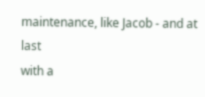maintenance, like Jacob - and at last
with a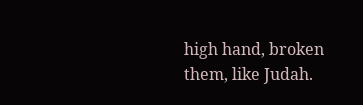high hand, broken them, like Judah.